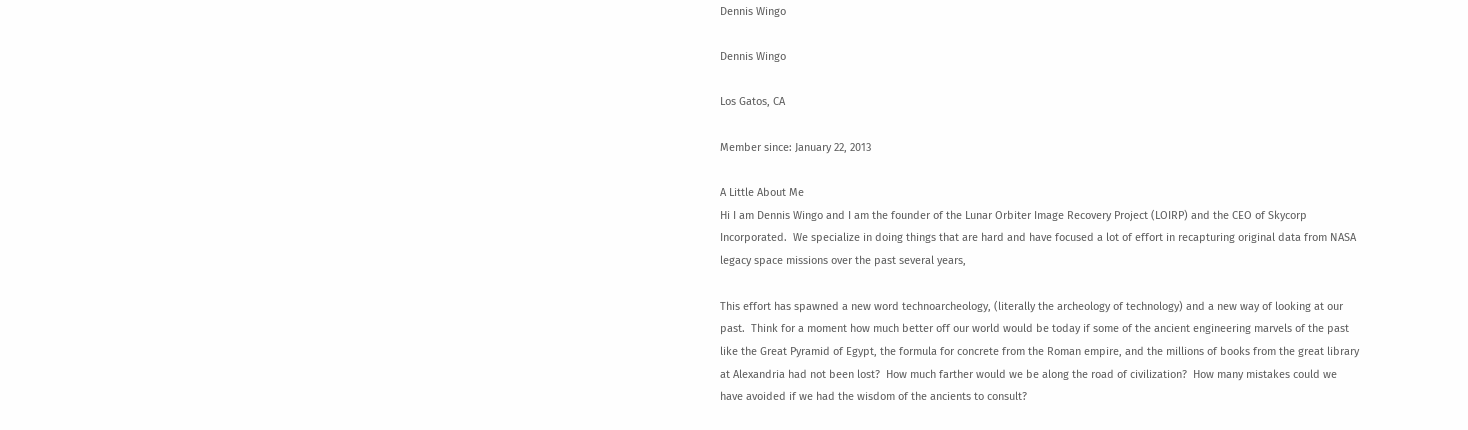Dennis Wingo

Dennis Wingo

Los Gatos, CA

Member since: January 22, 2013

A Little About Me
Hi I am Dennis Wingo and I am the founder of the Lunar Orbiter Image Recovery Project (LOIRP) and the CEO of Skycorp Incorporated.  We specialize in doing things that are hard and have focused a lot of effort in recapturing original data from NASA legacy space missions over the past several years,

This effort has spawned a new word technoarcheology, (literally the archeology of technology) and a new way of looking at our past.  Think for a moment how much better off our world would be today if some of the ancient engineering marvels of the past like the Great Pyramid of Egypt, the formula for concrete from the Roman empire, and the millions of books from the great library at Alexandria had not been lost?  How much farther would we be along the road of civilization?  How many mistakes could we have avoided if we had the wisdom of the ancients to consult?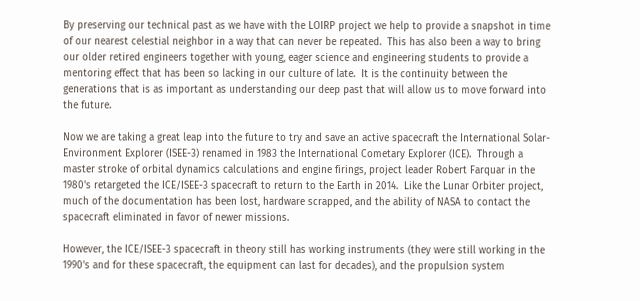By preserving our technical past as we have with the LOIRP project we help to provide a snapshot in time of our nearest celestial neighbor in a way that can never be repeated.  This has also been a way to bring our older retired engineers together with young, eager science and engineering students to provide a mentoring effect that has been so lacking in our culture of late.  It is the continuity between the generations that is as important as understanding our deep past that will allow us to move forward into the future.

Now we are taking a great leap into the future to try and save an active spacecraft the International Solar-Environment Explorer (ISEE-3) renamed in 1983 the International Cometary Explorer (ICE).  Through a master stroke of orbital dynamics calculations and engine firings, project leader Robert Farquar in the 1980's retargeted the ICE/ISEE-3 spacecraft to return to the Earth in 2014.  Like the Lunar Orbiter project, much of the documentation has been lost, hardware scrapped, and the ability of NASA to contact the spacecraft eliminated in favor of newer missions.

However, the ICE/ISEE-3 spacecraft in theory still has working instruments (they were still working in the 1990's and for these spacecraft, the equipment can last for decades), and the propulsion system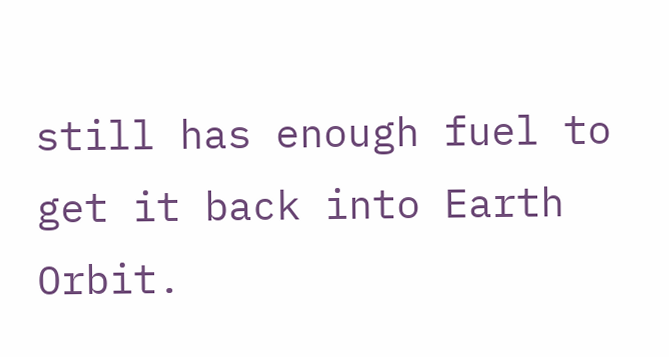still has enough fuel to get it back into Earth Orbit.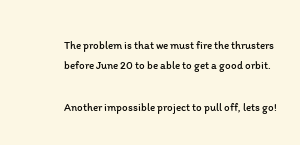The problem is that we must fire the thrusters before June 20 to be able to get a good orbit.

Another impossible project to pull off, lets go!